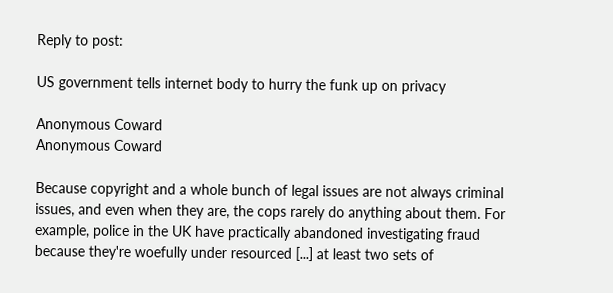Reply to post:

US government tells internet body to hurry the funk up on privacy

Anonymous Coward
Anonymous Coward

Because copyright and a whole bunch of legal issues are not always criminal issues, and even when they are, the cops rarely do anything about them. For example, police in the UK have practically abandoned investigating fraud because they're woefully under resourced [...] at least two sets of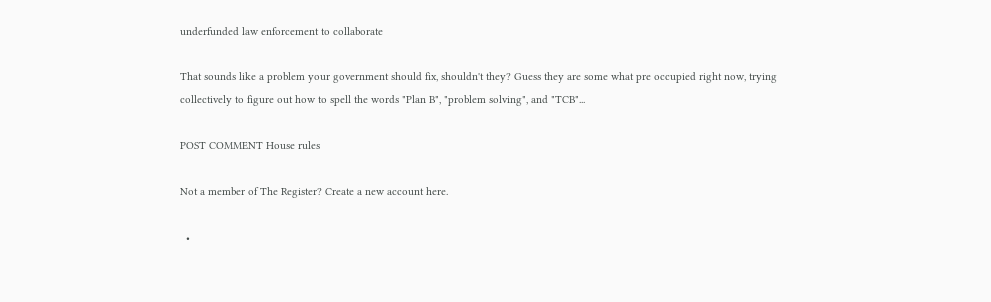underfunded law enforcement to collaborate

That sounds like a problem your government should fix, shouldn't they? Guess they are some what pre occupied right now, trying collectively to figure out how to spell the words "Plan B", "problem solving", and "TCB"...

POST COMMENT House rules

Not a member of The Register? Create a new account here.

  •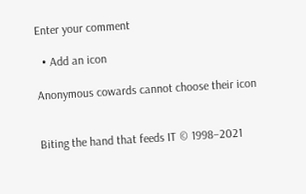Enter your comment

  • Add an icon

Anonymous cowards cannot choose their icon


Biting the hand that feeds IT © 1998–2021